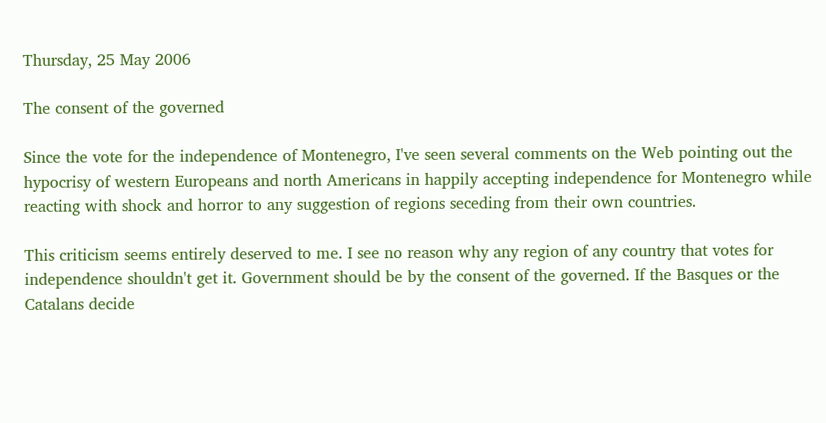Thursday, 25 May 2006

The consent of the governed

Since the vote for the independence of Montenegro, I've seen several comments on the Web pointing out the hypocrisy of western Europeans and north Americans in happily accepting independence for Montenegro while reacting with shock and horror to any suggestion of regions seceding from their own countries.

This criticism seems entirely deserved to me. I see no reason why any region of any country that votes for independence shouldn't get it. Government should be by the consent of the governed. If the Basques or the Catalans decide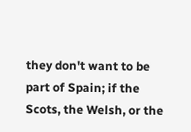they don't want to be part of Spain; if the Scots, the Welsh, or the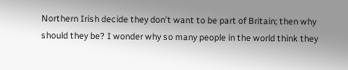Northern Irish decide they don't want to be part of Britain; then why should they be? I wonder why so many people in the world think they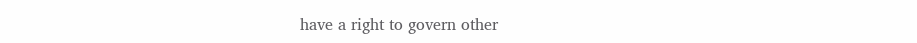have a right to govern other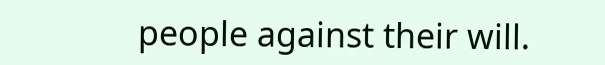people against their will.